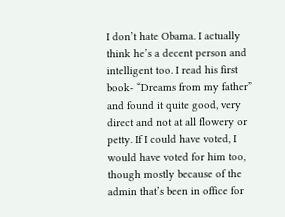I don’t hate Obama. I actually think he’s a decent person and intelligent too. I read his first book- “Dreams from my father” and found it quite good, very direct and not at all flowery or petty. If I could have voted, I would have voted for him too, though mostly because of the admin that’s been in office for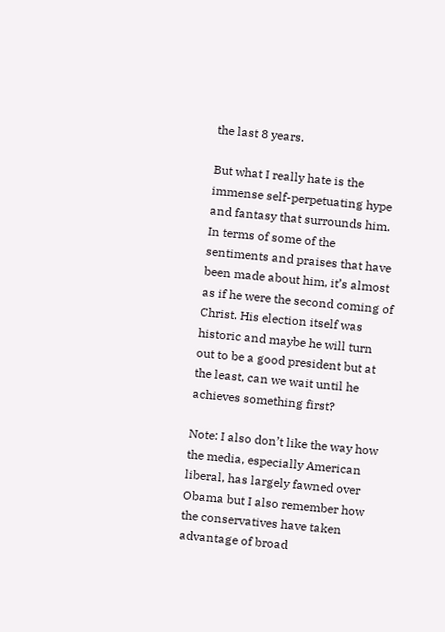the last 8 years.

But what I really hate is the immense self-perpetuating hype and fantasy that surrounds him. In terms of some of the sentiments and praises that have been made about him, it’s almost as if he were the second coming of Christ. His election itself was historic and maybe he will turn out to be a good president but at the least, can we wait until he achieves something first?

Note: I also don’t like the way how the media, especially American liberal, has largely fawned over Obama but I also remember how the conservatives have taken advantage of broad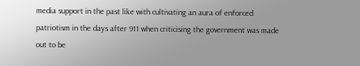media support in the past like with cultivating an aura of enforced patriotism in the days after 911 when criticising the government was made out to be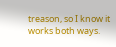treason, so I know it works both ways.